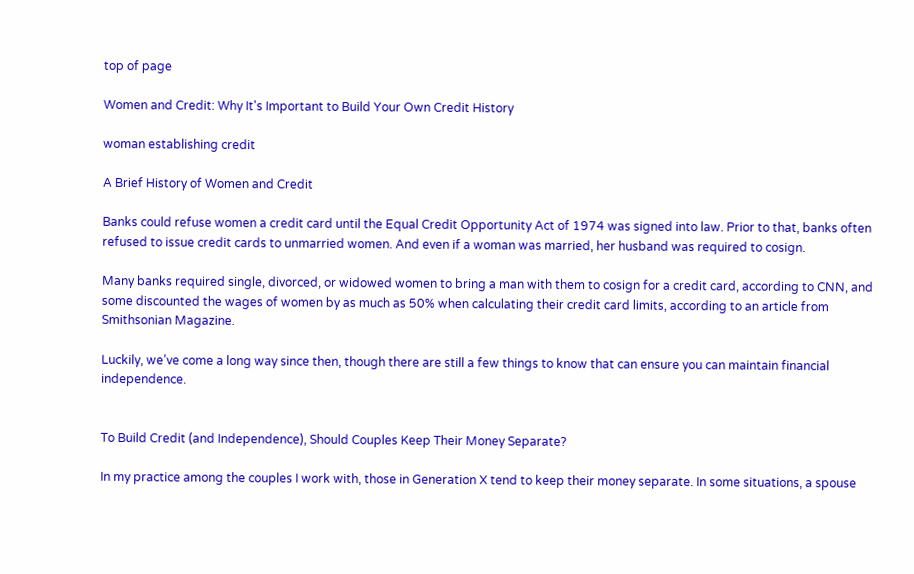top of page

Women and Credit: Why It's Important to Build Your Own Credit History

woman establishing credit

A Brief History of Women and Credit

Banks could refuse women a credit card until the Equal Credit Opportunity Act of 1974 was signed into law. Prior to that, banks often refused to issue credit cards to unmarried women. And even if a woman was married, her husband was required to cosign.

Many banks required single, divorced, or widowed women to bring a man with them to cosign for a credit card, according to CNN, and some discounted the wages of women by as much as 50% when calculating their credit card limits, according to an article from Smithsonian Magazine.

Luckily, we’ve come a long way since then, though there are still a few things to know that can ensure you can maintain financial independence.


To Build Credit (and Independence), Should Couples Keep Their Money Separate?

In my practice among the couples I work with, those in Generation X tend to keep their money separate. In some situations, a spouse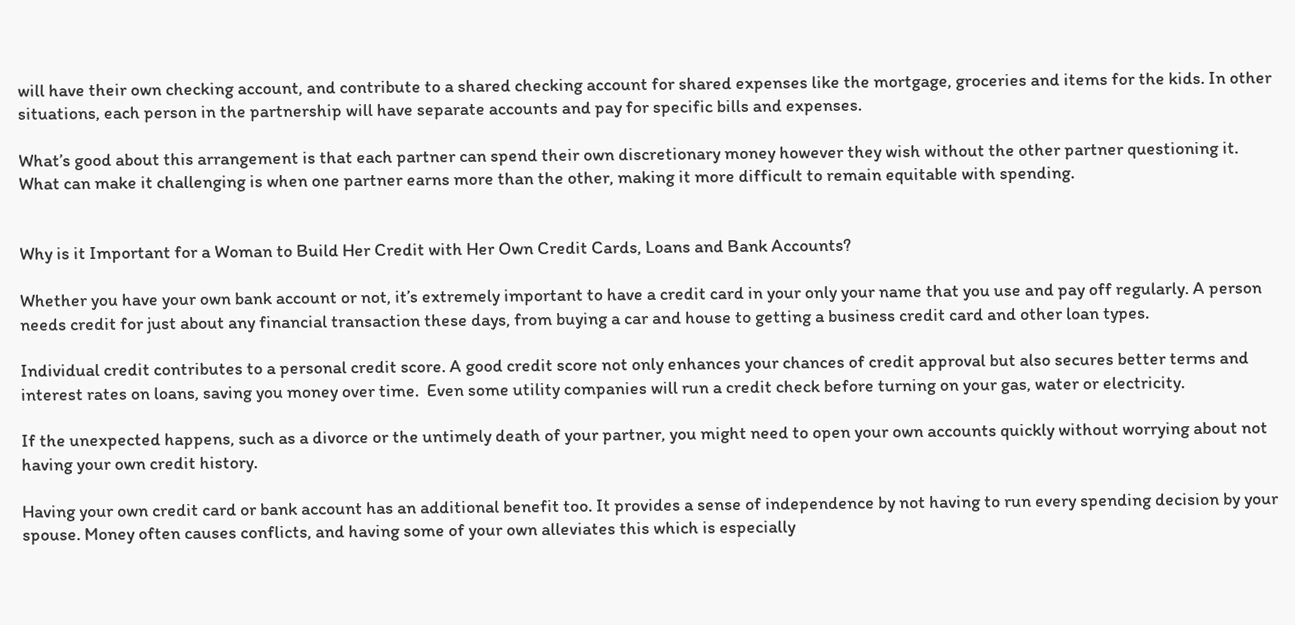will have their own checking account, and contribute to a shared checking account for shared expenses like the mortgage, groceries and items for the kids. In other situations, each person in the partnership will have separate accounts and pay for specific bills and expenses.

What’s good about this arrangement is that each partner can spend their own discretionary money however they wish without the other partner questioning it. What can make it challenging is when one partner earns more than the other, making it more difficult to remain equitable with spending.


Why is it Important for a Woman to Build Her Credit with Her Own Credit Cards, Loans and Bank Accounts?

Whether you have your own bank account or not, it’s extremely important to have a credit card in your only your name that you use and pay off regularly. A person needs credit for just about any financial transaction these days, from buying a car and house to getting a business credit card and other loan types.

Individual credit contributes to a personal credit score. A good credit score not only enhances your chances of credit approval but also secures better terms and interest rates on loans, saving you money over time.  Even some utility companies will run a credit check before turning on your gas, water or electricity.

If the unexpected happens, such as a divorce or the untimely death of your partner, you might need to open your own accounts quickly without worrying about not having your own credit history.

Having your own credit card or bank account has an additional benefit too. It provides a sense of independence by not having to run every spending decision by your spouse. Money often causes conflicts, and having some of your own alleviates this which is especially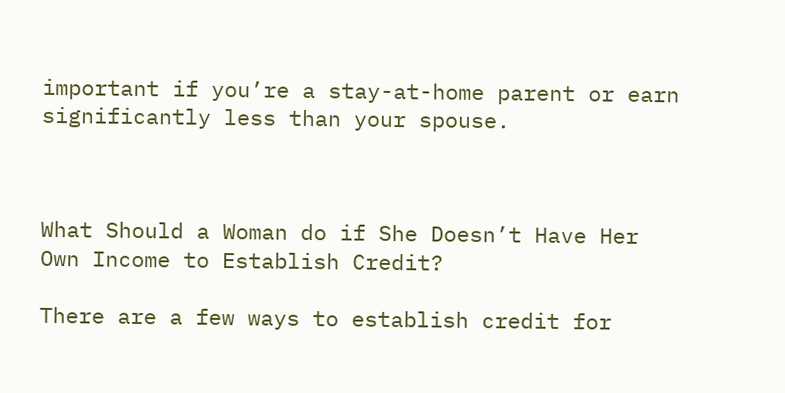important if you’re a stay-at-home parent or earn significantly less than your spouse.



What Should a Woman do if She Doesn’t Have Her Own Income to Establish Credit?

There are a few ways to establish credit for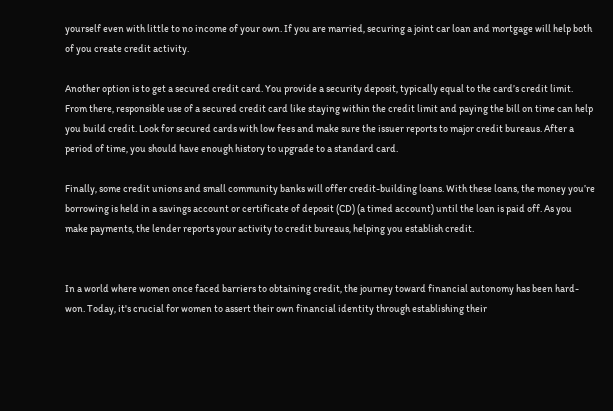yourself even with little to no income of your own. If you are married, securing a joint car loan and mortgage will help both of you create credit activity.

Another option is to get a secured credit card. You provide a security deposit, typically equal to the card’s credit limit. From there, responsible use of a secured credit card like staying within the credit limit and paying the bill on time can help you build credit. Look for secured cards with low fees and make sure the issuer reports to major credit bureaus. After a period of time, you should have enough history to upgrade to a standard card.

Finally, some credit unions and small community banks will offer credit-building loans. With these loans, the money you’re borrowing is held in a savings account or certificate of deposit (CD) (a timed account) until the loan is paid off. As you make payments, the lender reports your activity to credit bureaus, helping you establish credit.


In a world where women once faced barriers to obtaining credit, the journey toward financial autonomy has been hard-won. Today, it's crucial for women to assert their own financial identity through establishing their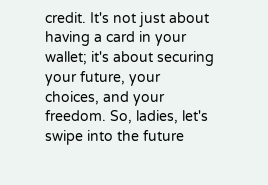credit. It's not just about having a card in your wallet; it's about securing your future, your choices, and your freedom. So, ladies, let's swipe into the future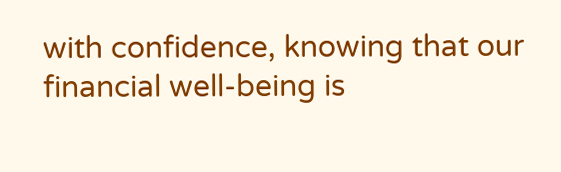with confidence, knowing that our financial well-being is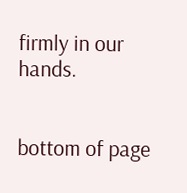firmly in our hands.


bottom of page